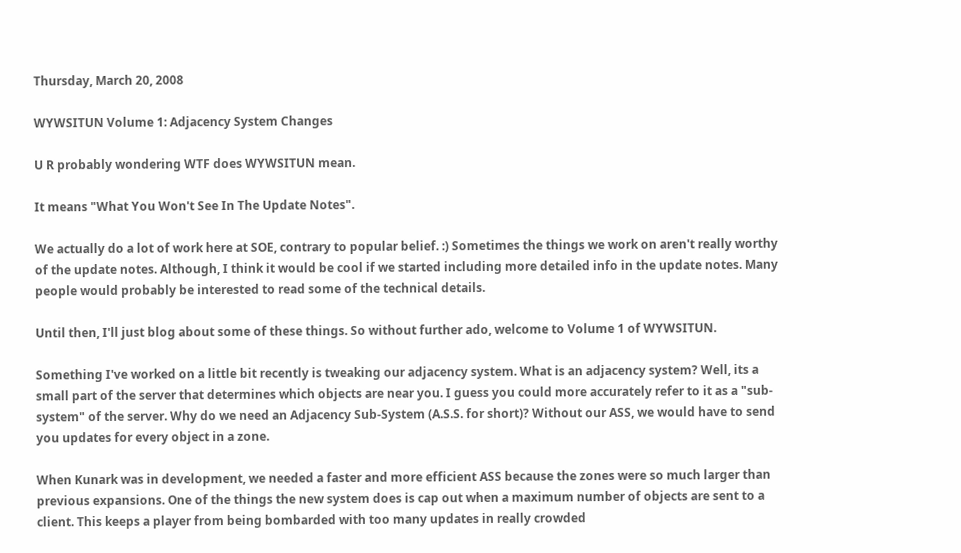Thursday, March 20, 2008

WYWSITUN Volume 1: Adjacency System Changes

U R probably wondering WTF does WYWSITUN mean.

It means "What You Won't See In The Update Notes".

We actually do a lot of work here at SOE, contrary to popular belief. :) Sometimes the things we work on aren't really worthy of the update notes. Although, I think it would be cool if we started including more detailed info in the update notes. Many people would probably be interested to read some of the technical details.

Until then, I'll just blog about some of these things. So without further ado, welcome to Volume 1 of WYWSITUN.

Something I've worked on a little bit recently is tweaking our adjacency system. What is an adjacency system? Well, its a small part of the server that determines which objects are near you. I guess you could more accurately refer to it as a "sub-system" of the server. Why do we need an Adjacency Sub-System (A.S.S. for short)? Without our ASS, we would have to send you updates for every object in a zone.

When Kunark was in development, we needed a faster and more efficient ASS because the zones were so much larger than previous expansions. One of the things the new system does is cap out when a maximum number of objects are sent to a client. This keeps a player from being bombarded with too many updates in really crowded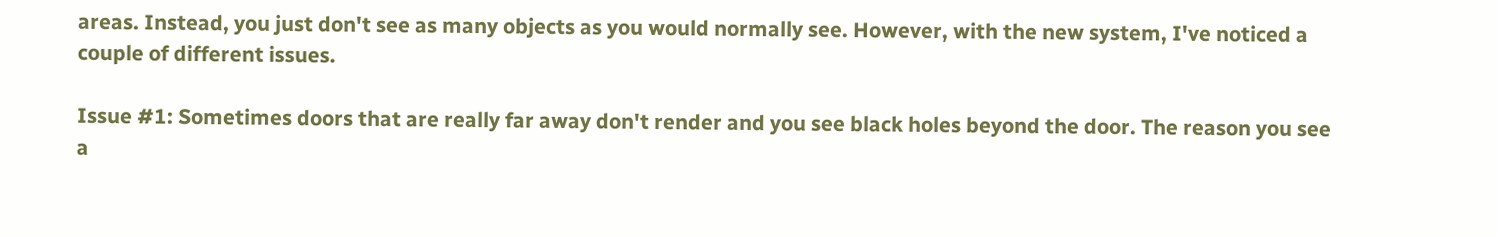areas. Instead, you just don't see as many objects as you would normally see. However, with the new system, I've noticed a couple of different issues.

Issue #1: Sometimes doors that are really far away don't render and you see black holes beyond the door. The reason you see a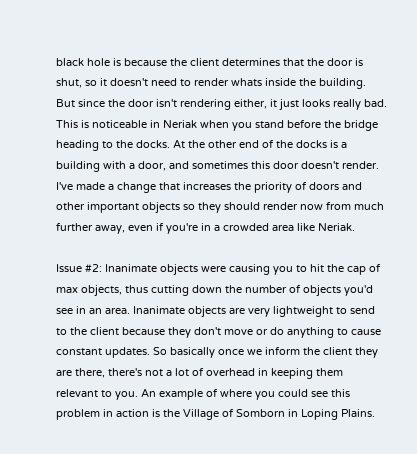black hole is because the client determines that the door is shut, so it doesn't need to render whats inside the building. But since the door isn't rendering either, it just looks really bad. This is noticeable in Neriak when you stand before the bridge heading to the docks. At the other end of the docks is a building with a door, and sometimes this door doesn't render. I've made a change that increases the priority of doors and other important objects so they should render now from much further away, even if you're in a crowded area like Neriak.

Issue #2: Inanimate objects were causing you to hit the cap of max objects, thus cutting down the number of objects you'd see in an area. Inanimate objects are very lightweight to send to the client because they don't move or do anything to cause constant updates. So basically once we inform the client they are there, there's not a lot of overhead in keeping them relevant to you. An example of where you could see this problem in action is the Village of Somborn in Loping Plains.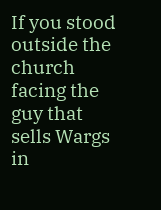If you stood outside the church facing the guy that sells Wargs in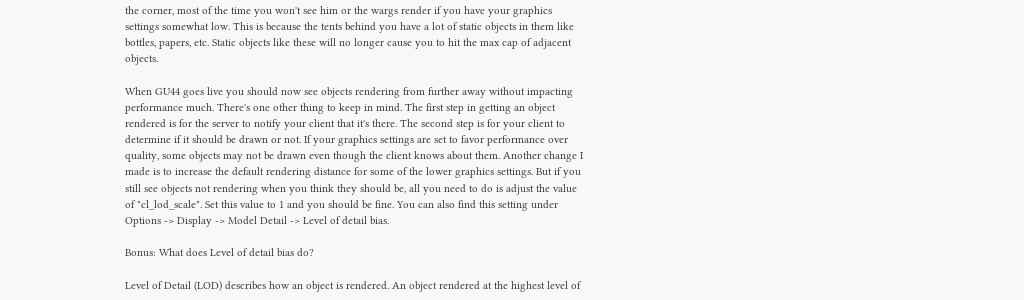the corner, most of the time you won't see him or the wargs render if you have your graphics settings somewhat low. This is because the tents behind you have a lot of static objects in them like bottles, papers, etc. Static objects like these will no longer cause you to hit the max cap of adjacent objects.

When GU44 goes live you should now see objects rendering from further away without impacting performance much. There's one other thing to keep in mind. The first step in getting an object rendered is for the server to notify your client that it's there. The second step is for your client to determine if it should be drawn or not. If your graphics settings are set to favor performance over quality, some objects may not be drawn even though the client knows about them. Another change I made is to increase the default rendering distance for some of the lower graphics settings. But if you still see objects not rendering when you think they should be, all you need to do is adjust the value of "cl_lod_scale". Set this value to 1 and you should be fine. You can also find this setting under Options -> Display -> Model Detail -> Level of detail bias.

Bonus: What does Level of detail bias do?

Level of Detail (LOD) describes how an object is rendered. An object rendered at the highest level of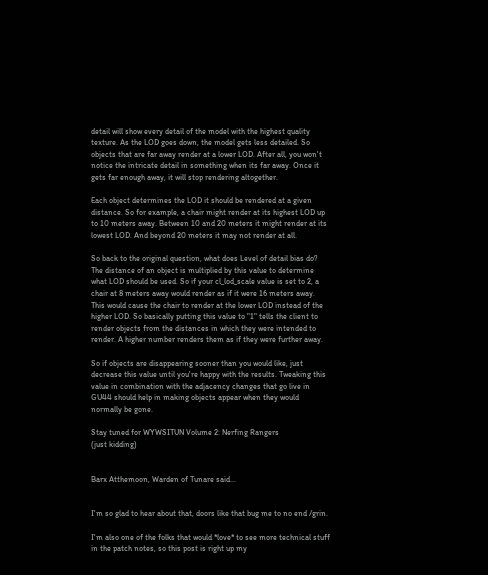detail will show every detail of the model with the highest quality texture. As the LOD goes down, the model gets less detailed. So objects that are far away render at a lower LOD. After all, you won't notice the intricate detail in something when its far away. Once it gets far enough away, it will stop rendering altogether.

Each object determines the LOD it should be rendered at a given distance. So for example, a chair might render at its highest LOD up to 10 meters away. Between 10 and 20 meters it might render at its lowest LOD. And beyond 20 meters it may not render at all.

So back to the original question, what does Level of detail bias do? The distance of an object is multiplied by this value to determine what LOD should be used. So if your cl_lod_scale value is set to 2, a chair at 8 meters away would render as if it were 16 meters away. This would cause the chair to render at the lower LOD instead of the higher LOD. So basically putting this value to "1" tells the client to render objects from the distances in which they were intended to render. A higher number renders them as if they were further away.

So if objects are disappearing sooner than you would like, just decrease this value until you're happy with the results. Tweaking this value in combination with the adjacency changes that go live in GU44 should help in making objects appear when they would normally be gone.

Stay tuned for WYWSITUN Volume 2: Nerfing Rangers
(just kidding)


Barx Atthemoon, Warden of Tunare said...


I'm so glad to hear about that, doors like that bug me to no end /grin.

I'm also one of the folks that would *love* to see more technical stuff in the patch notes, so this post is right up my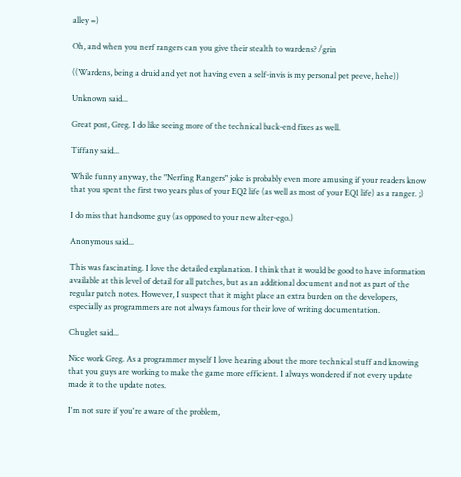alley =)

Oh, and when you nerf rangers can you give their stealth to wardens? /grin

((Wardens, being a druid and yet not having even a self-invis is my personal pet peeve, hehe))

Unknown said...

Great post, Greg. I do like seeing more of the technical back-end fixes as well.

Tiffany said...

While funny anyway, the "Nerfing Rangers" joke is probably even more amusing if your readers know that you spent the first two years plus of your EQ2 life (as well as most of your EQ1 life) as a ranger. ;)

I do miss that handsome guy (as opposed to your new alter-ego.)

Anonymous said...

This was fascinating. I love the detailed explanation. I think that it would be good to have information available at this level of detail for all patches, but as an additional document and not as part of the regular patch notes. However, I suspect that it might place an extra burden on the developers, especially as programmers are not always famous for their love of writing documentation.

Chuglet said...

Nice work Greg. As a programmer myself I love hearing about the more technical stuff and knowing that you guys are working to make the game more efficient. I always wondered if not every update made it to the update notes.

I'm not sure if you're aware of the problem,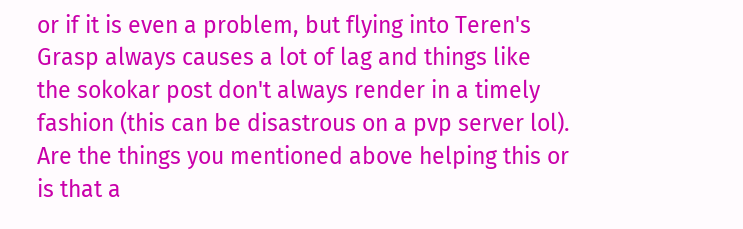or if it is even a problem, but flying into Teren's Grasp always causes a lot of lag and things like the sokokar post don't always render in a timely fashion (this can be disastrous on a pvp server lol). Are the things you mentioned above helping this or is that a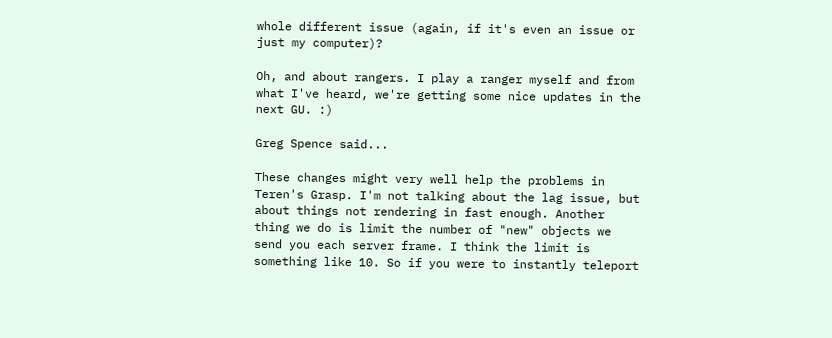whole different issue (again, if it's even an issue or just my computer)?

Oh, and about rangers. I play a ranger myself and from what I've heard, we're getting some nice updates in the next GU. :)

Greg Spence said...

These changes might very well help the problems in Teren's Grasp. I'm not talking about the lag issue, but about things not rendering in fast enough. Another thing we do is limit the number of "new" objects we send you each server frame. I think the limit is something like 10. So if you were to instantly teleport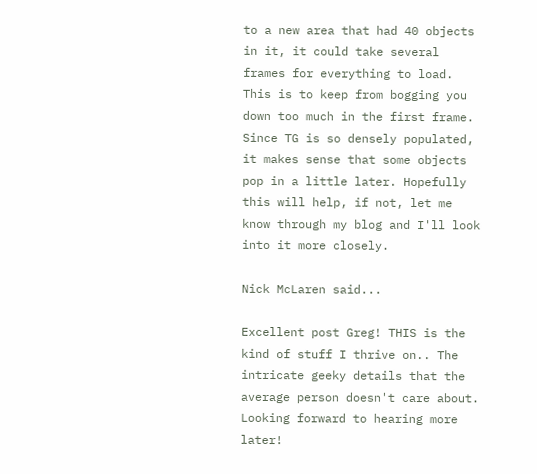to a new area that had 40 objects in it, it could take several frames for everything to load. This is to keep from bogging you down too much in the first frame. Since TG is so densely populated, it makes sense that some objects pop in a little later. Hopefully this will help, if not, let me know through my blog and I'll look into it more closely.

Nick McLaren said...

Excellent post Greg! THIS is the kind of stuff I thrive on.. The intricate geeky details that the average person doesn't care about. Looking forward to hearing more later!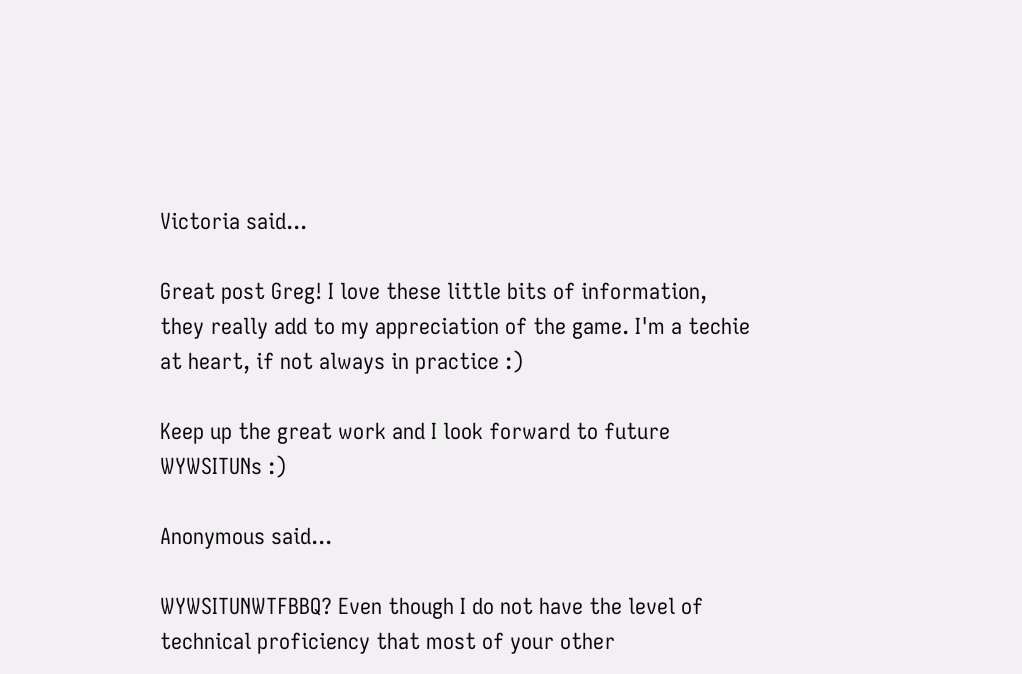Victoria said...

Great post Greg! I love these little bits of information, they really add to my appreciation of the game. I'm a techie at heart, if not always in practice :)

Keep up the great work and I look forward to future WYWSITUNs :)

Anonymous said...

WYWSITUNWTFBBQ? Even though I do not have the level of technical proficiency that most of your other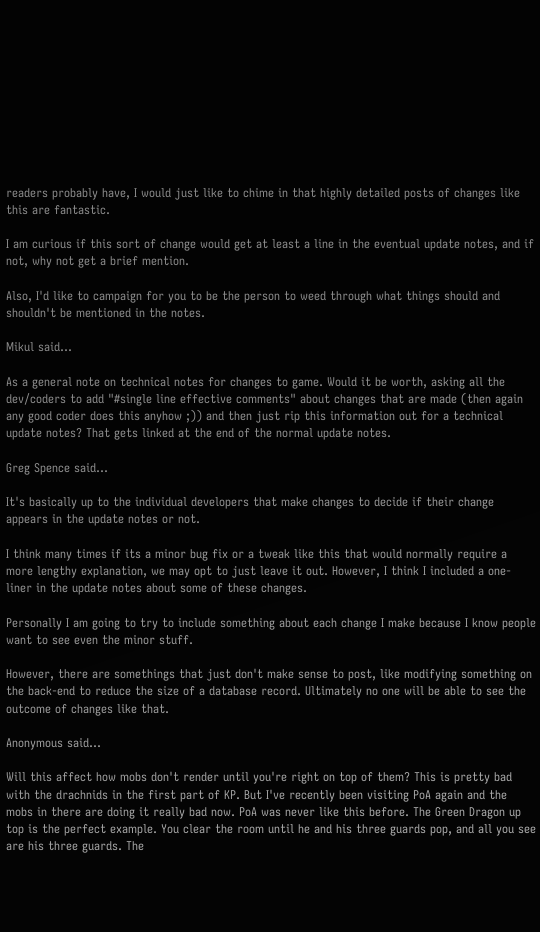readers probably have, I would just like to chime in that highly detailed posts of changes like this are fantastic.

I am curious if this sort of change would get at least a line in the eventual update notes, and if not, why not get a brief mention.

Also, I'd like to campaign for you to be the person to weed through what things should and shouldn't be mentioned in the notes.

Mikul said...

As a general note on technical notes for changes to game. Would it be worth, asking all the dev/coders to add "#single line effective comments" about changes that are made (then again any good coder does this anyhow ;)) and then just rip this information out for a technical update notes? That gets linked at the end of the normal update notes.

Greg Spence said...

It's basically up to the individual developers that make changes to decide if their change appears in the update notes or not.

I think many times if its a minor bug fix or a tweak like this that would normally require a more lengthy explanation, we may opt to just leave it out. However, I think I included a one-liner in the update notes about some of these changes.

Personally I am going to try to include something about each change I make because I know people want to see even the minor stuff.

However, there are somethings that just don't make sense to post, like modifying something on the back-end to reduce the size of a database record. Ultimately no one will be able to see the outcome of changes like that.

Anonymous said...

Will this affect how mobs don't render until you're right on top of them? This is pretty bad with the drachnids in the first part of KP. But I've recently been visiting PoA again and the mobs in there are doing it really bad now. PoA was never like this before. The Green Dragon up top is the perfect example. You clear the room until he and his three guards pop, and all you see are his three guards. The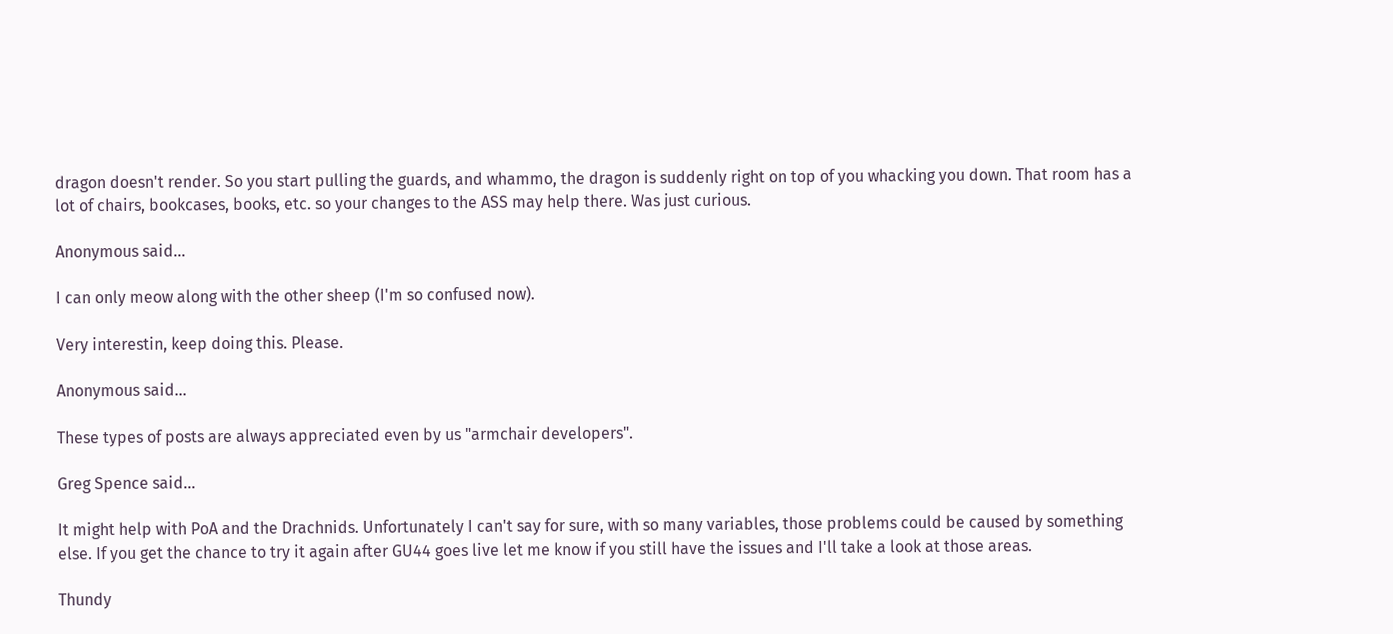dragon doesn't render. So you start pulling the guards, and whammo, the dragon is suddenly right on top of you whacking you down. That room has a lot of chairs, bookcases, books, etc. so your changes to the ASS may help there. Was just curious.

Anonymous said...

I can only meow along with the other sheep (I'm so confused now).

Very interestin, keep doing this. Please.

Anonymous said...

These types of posts are always appreciated even by us "armchair developers".

Greg Spence said...

It might help with PoA and the Drachnids. Unfortunately I can't say for sure, with so many variables, those problems could be caused by something else. If you get the chance to try it again after GU44 goes live let me know if you still have the issues and I'll take a look at those areas.

Thundy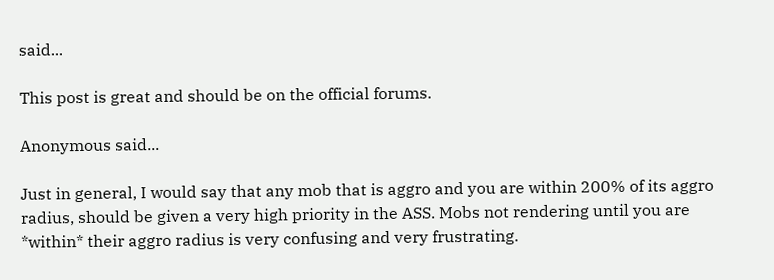said...

This post is great and should be on the official forums.

Anonymous said...

Just in general, I would say that any mob that is aggro and you are within 200% of its aggro radius, should be given a very high priority in the ASS. Mobs not rendering until you are *within* their aggro radius is very confusing and very frustrating.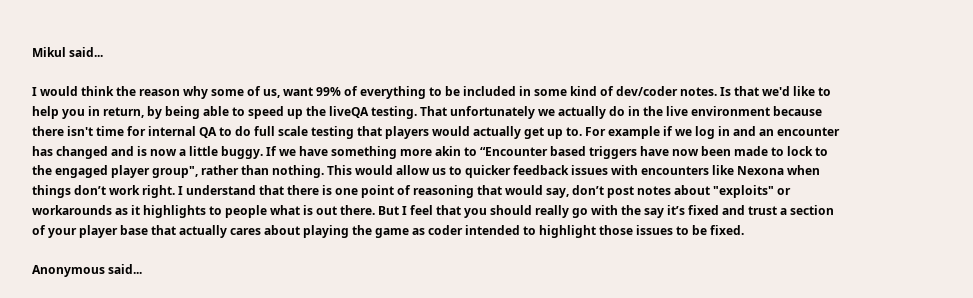Mikul said...

I would think the reason why some of us, want 99% of everything to be included in some kind of dev/coder notes. Is that we'd like to help you in return, by being able to speed up the liveQA testing. That unfortunately we actually do in the live environment because there isn't time for internal QA to do full scale testing that players would actually get up to. For example if we log in and an encounter has changed and is now a little buggy. If we have something more akin to “Encounter based triggers have now been made to lock to the engaged player group", rather than nothing. This would allow us to quicker feedback issues with encounters like Nexona when things don’t work right. I understand that there is one point of reasoning that would say, don’t post notes about "exploits" or workarounds as it highlights to people what is out there. But I feel that you should really go with the say it’s fixed and trust a section of your player base that actually cares about playing the game as coder intended to highlight those issues to be fixed.

Anonymous said...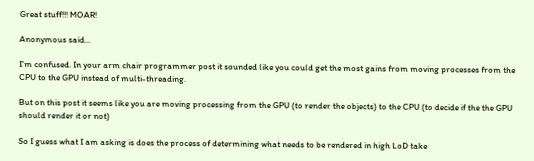Great stuff!!! MOAR!

Anonymous said...

I'm confused. In your arm chair programmer post it sounded like you could get the most gains from moving processes from the CPU to the GPU instead of multi-threading.

But on this post it seems like you are moving processing from the GPU (to render the objects) to the CPU (to decide if the the GPU should render it or not)

So I guess what I am asking is does the process of determining what needs to be rendered in high LoD take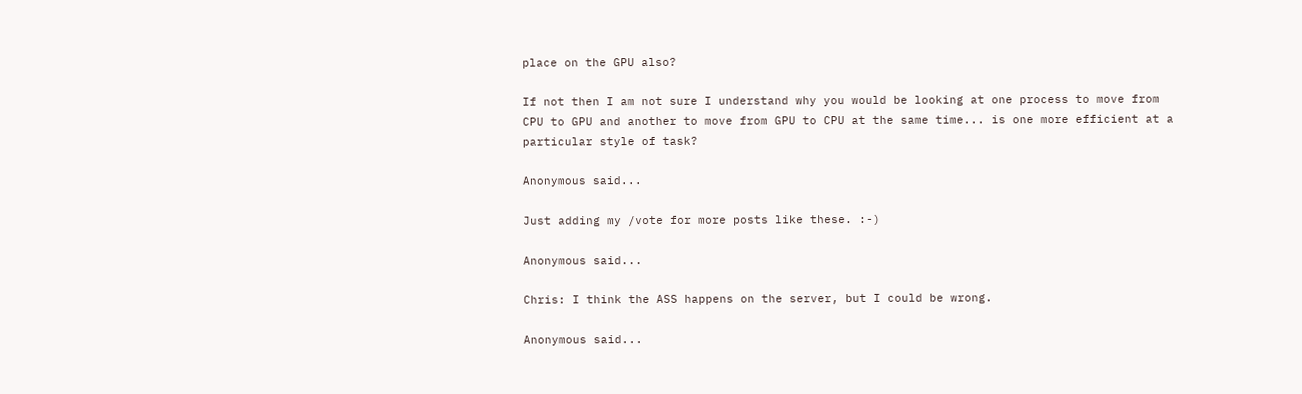place on the GPU also?

If not then I am not sure I understand why you would be looking at one process to move from CPU to GPU and another to move from GPU to CPU at the same time... is one more efficient at a particular style of task?

Anonymous said...

Just adding my /vote for more posts like these. :-)

Anonymous said...

Chris: I think the ASS happens on the server, but I could be wrong.

Anonymous said...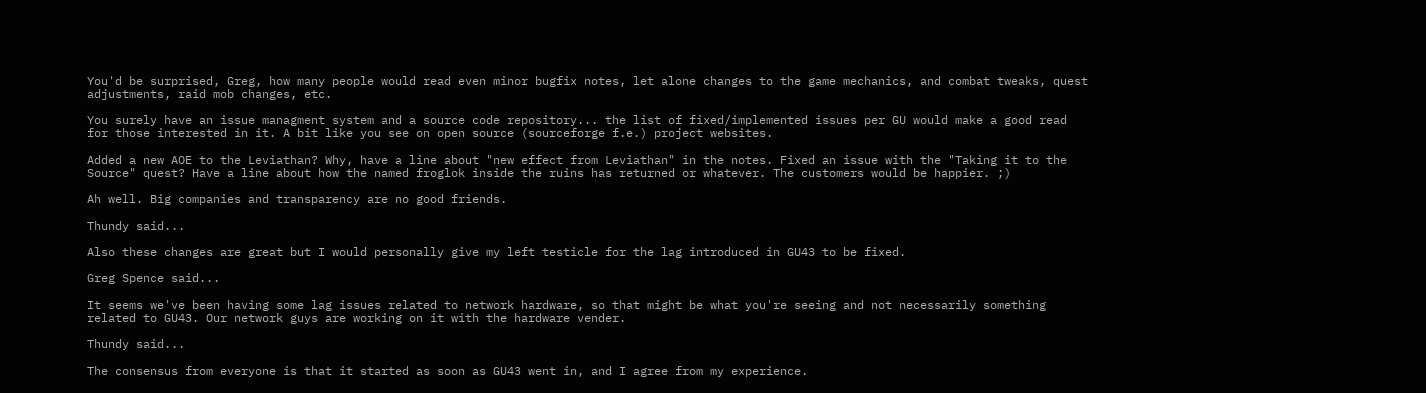You'd be surprised, Greg, how many people would read even minor bugfix notes, let alone changes to the game mechanics, and combat tweaks, quest adjustments, raid mob changes, etc.

You surely have an issue managment system and a source code repository... the list of fixed/implemented issues per GU would make a good read for those interested in it. A bit like you see on open source (sourceforge f.e.) project websites.

Added a new AOE to the Leviathan? Why, have a line about "new effect from Leviathan" in the notes. Fixed an issue with the "Taking it to the Source" quest? Have a line about how the named froglok inside the ruins has returned or whatever. The customers would be happier. ;)

Ah well. Big companies and transparency are no good friends.

Thundy said...

Also these changes are great but I would personally give my left testicle for the lag introduced in GU43 to be fixed.

Greg Spence said...

It seems we've been having some lag issues related to network hardware, so that might be what you're seeing and not necessarily something related to GU43. Our network guys are working on it with the hardware vender.

Thundy said...

The consensus from everyone is that it started as soon as GU43 went in, and I agree from my experience.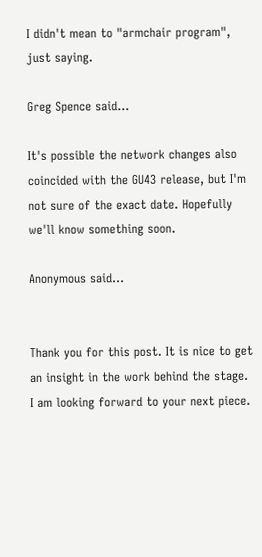I didn't mean to "armchair program", just saying.

Greg Spence said...

It's possible the network changes also coincided with the GU43 release, but I'm not sure of the exact date. Hopefully we'll know something soon.

Anonymous said...


Thank you for this post. It is nice to get an insight in the work behind the stage. I am looking forward to your next piece.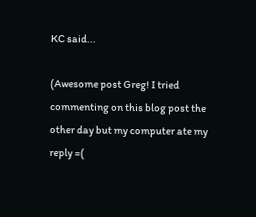KC said...

(Awesome post Greg! I tried commenting on this blog post the other day but my computer ate my reply =(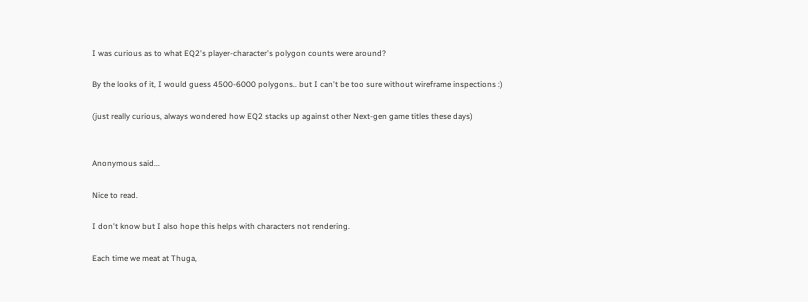I was curious as to what EQ2's player-character's polygon counts were around?

By the looks of it, I would guess 4500-6000 polygons.. but I can't be too sure without wireframe inspections :)

(just really curious, always wondered how EQ2 stacks up against other Next-gen game titles these days)


Anonymous said...

Nice to read.

I don't know but I also hope this helps with characters not rendering.

Each time we meat at Thuga,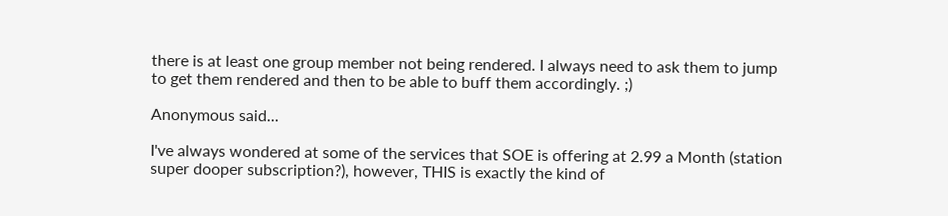there is at least one group member not being rendered. I always need to ask them to jump to get them rendered and then to be able to buff them accordingly. ;)

Anonymous said...

I've always wondered at some of the services that SOE is offering at 2.99 a Month (station super dooper subscription?), however, THIS is exactly the kind of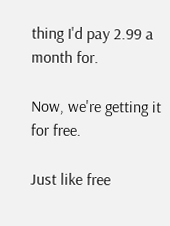thing I'd pay 2.99 a month for.

Now, we're getting it for free.

Just like free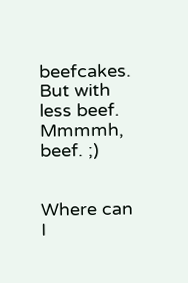beefcakes. But with less beef. Mmmmh, beef. ;)


Where can I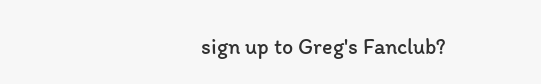sign up to Greg's Fanclub?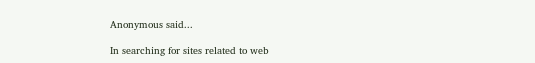Anonymous said...

In searching for sites related to web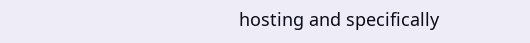hosting and specifically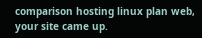comparison hosting linux plan web, your site came up.